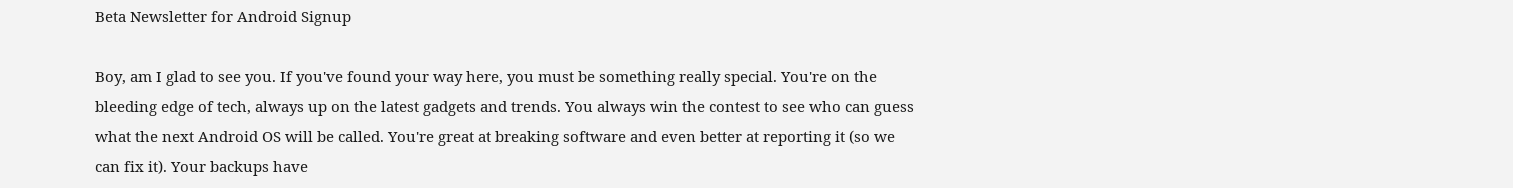Beta Newsletter for Android Signup

Boy, am I glad to see you. If you've found your way here, you must be something really special. You're on the bleeding edge of tech, always up on the latest gadgets and trends. You always win the contest to see who can guess what the next Android OS will be called. You're great at breaking software and even better at reporting it (so we can fix it). Your backups have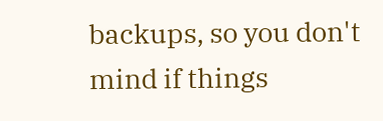backups, so you don't mind if things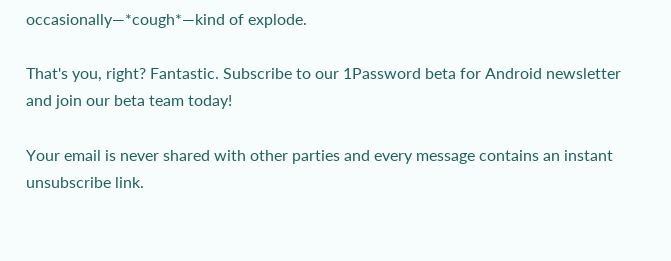occasionally—*cough*—kind of explode.

That's you, right? Fantastic. Subscribe to our 1Password beta for Android newsletter and join our beta team today!

Your email is never shared with other parties and every message contains an instant unsubscribe link.